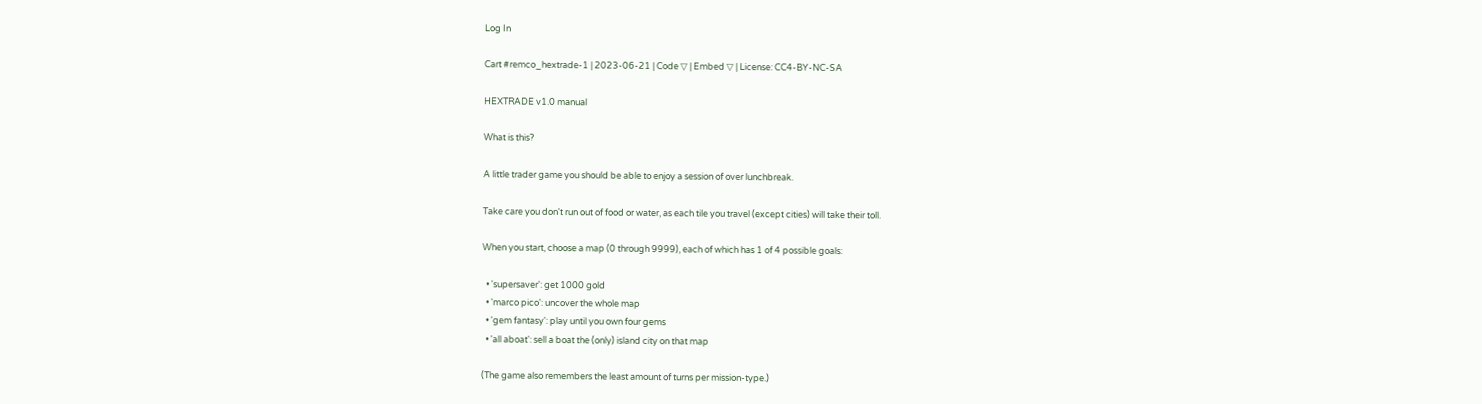Log In

Cart #remco_hextrade-1 | 2023-06-21 | Code ▽ | Embed ▽ | License: CC4-BY-NC-SA

HEXTRADE v1.0 manual

What is this?

A little trader game you should be able to enjoy a session of over lunchbreak.

Take care you don't run out of food or water, as each tile you travel (except cities) will take their toll.

When you start, choose a map (0 through 9999), each of which has 1 of 4 possible goals:

  • 'supersaver': get 1000 gold
  • 'marco pico': uncover the whole map
  • 'gem fantasy': play until you own four gems
  • 'all aboat': sell a boat the (only) island city on that map

(The game also remembers the least amount of turns per mission-type.)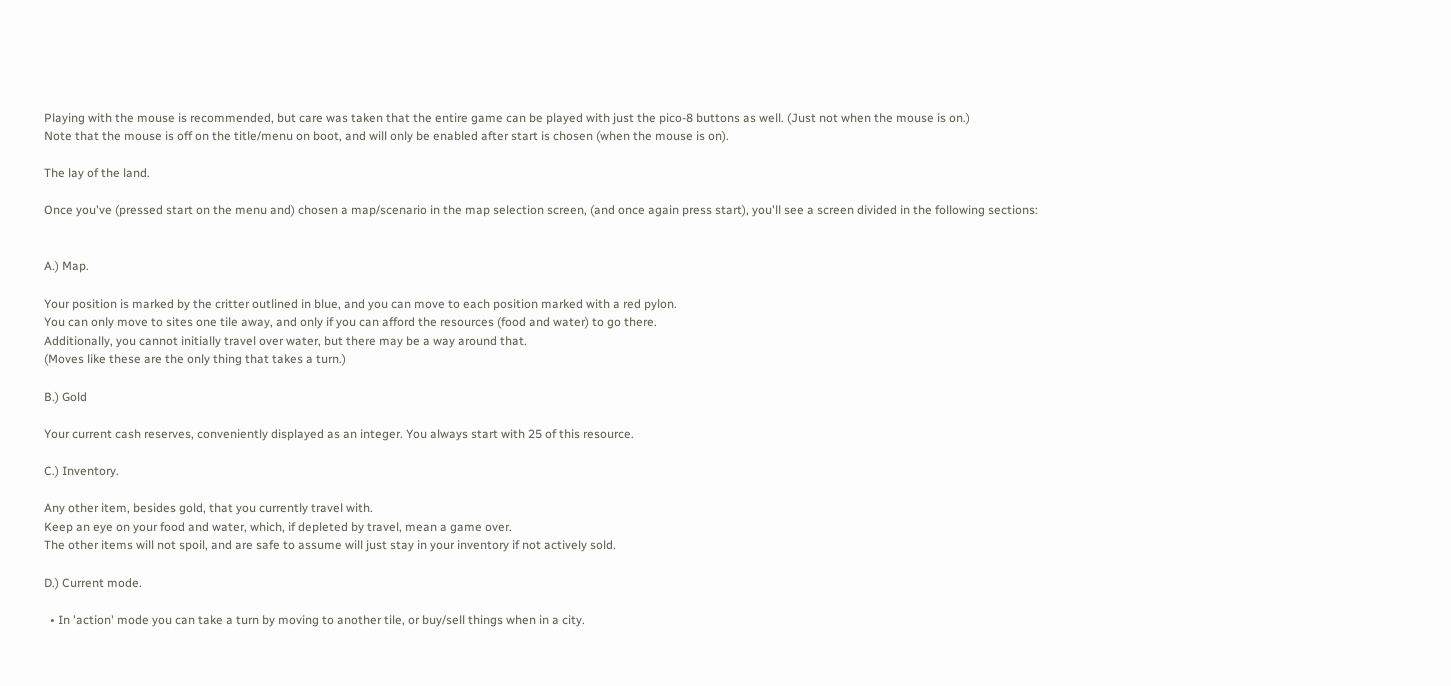Playing with the mouse is recommended, but care was taken that the entire game can be played with just the pico-8 buttons as well. (Just not when the mouse is on.)
Note that the mouse is off on the title/menu on boot, and will only be enabled after start is chosen (when the mouse is on).

The lay of the land.

Once you've (pressed start on the menu and) chosen a map/scenario in the map selection screen, (and once again press start), you'll see a screen divided in the following sections:


A.) Map.

Your position is marked by the critter outlined in blue, and you can move to each position marked with a red pylon.
You can only move to sites one tile away, and only if you can afford the resources (food and water) to go there.
Additionally, you cannot initially travel over water, but there may be a way around that.
(Moves like these are the only thing that takes a turn.)

B.) Gold

Your current cash reserves, conveniently displayed as an integer. You always start with 25 of this resource.

C.) Inventory.

Any other item, besides gold, that you currently travel with.
Keep an eye on your food and water, which, if depleted by travel, mean a game over.
The other items will not spoil, and are safe to assume will just stay in your inventory if not actively sold.

D.) Current mode.

  • In 'action' mode you can take a turn by moving to another tile, or buy/sell things when in a city.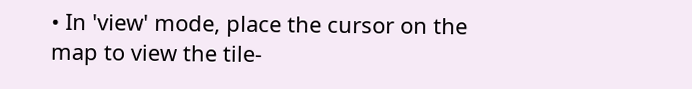• In 'view' mode, place the cursor on the map to view the tile-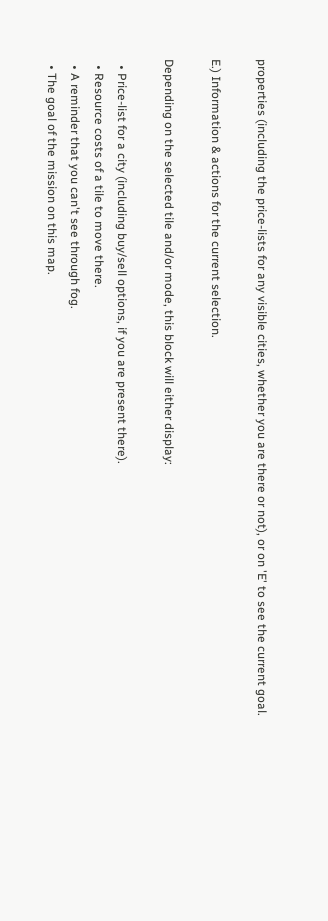properties (including the price-lists for any visible cities, whether you are there or not), or on 'E' to see the current goal.

E.) Information & actions for the current selection.

Depending on the selected tile and/or mode, this block will either display:

  • Price-list for a city (including buy/sell options, if you are present there).
  • Resource costs of a tile to move there.
  • A reminder that you can't see through fog.
  • The goal of the mission on this map.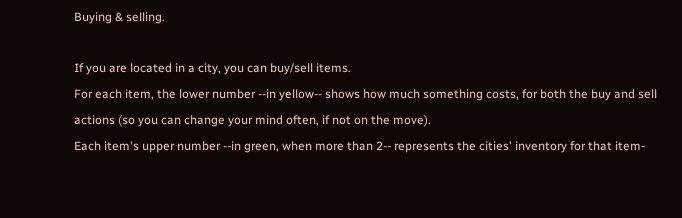Buying & selling.

If you are located in a city, you can buy/sell items.
For each item, the lower number --in yellow-- shows how much something costs, for both the buy and sell actions (so you can change your mind often, if not on the move).
Each item's upper number --in green, when more than 2-- represents the cities' inventory for that item-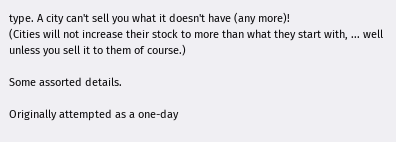type. A city can't sell you what it doesn't have (any more)!
(Cities will not increase their stock to more than what they start with, ... well unless you sell it to them of course.)

Some assorted details.

Originally attempted as a one-day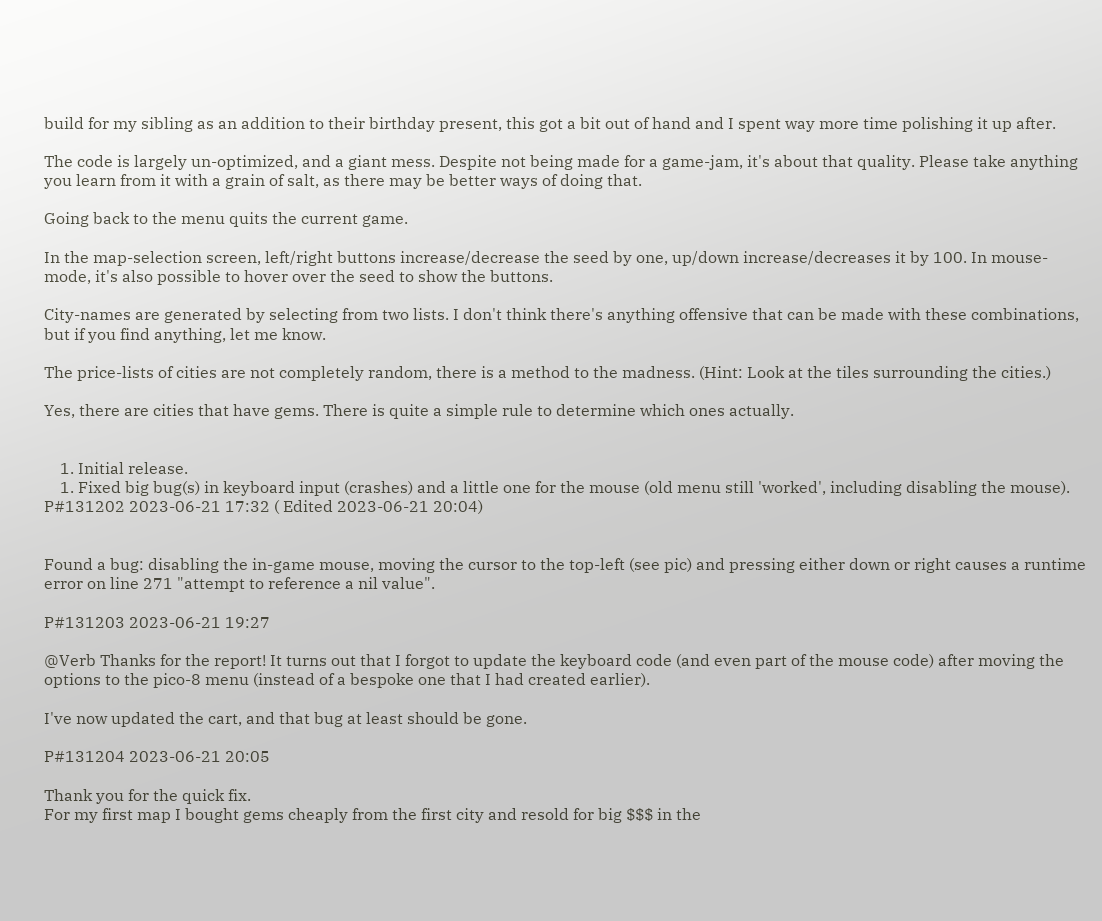build for my sibling as an addition to their birthday present, this got a bit out of hand and I spent way more time polishing it up after.

The code is largely un-optimized, and a giant mess. Despite not being made for a game-jam, it's about that quality. Please take anything you learn from it with a grain of salt, as there may be better ways of doing that.

Going back to the menu quits the current game.

In the map-selection screen, left/right buttons increase/decrease the seed by one, up/down increase/decreases it by 100. In mouse-mode, it's also possible to hover over the seed to show the buttons.

City-names are generated by selecting from two lists. I don't think there's anything offensive that can be made with these combinations, but if you find anything, let me know.

The price-lists of cities are not completely random, there is a method to the madness. (Hint: Look at the tiles surrounding the cities.)

Yes, there are cities that have gems. There is quite a simple rule to determine which ones actually.


    1. Initial release.
    1. Fixed big bug(s) in keyboard input (crashes) and a little one for the mouse (old menu still 'worked', including disabling the mouse).
P#131202 2023-06-21 17:32 ( Edited 2023-06-21 20:04)


Found a bug: disabling the in-game mouse, moving the cursor to the top-left (see pic) and pressing either down or right causes a runtime error on line 271 "attempt to reference a nil value".

P#131203 2023-06-21 19:27

@Verb Thanks for the report! It turns out that I forgot to update the keyboard code (and even part of the mouse code) after moving the options to the pico-8 menu (instead of a bespoke one that I had created earlier).

I've now updated the cart, and that bug at least should be gone.

P#131204 2023-06-21 20:05

Thank you for the quick fix.
For my first map I bought gems cheaply from the first city and resold for big $$$ in the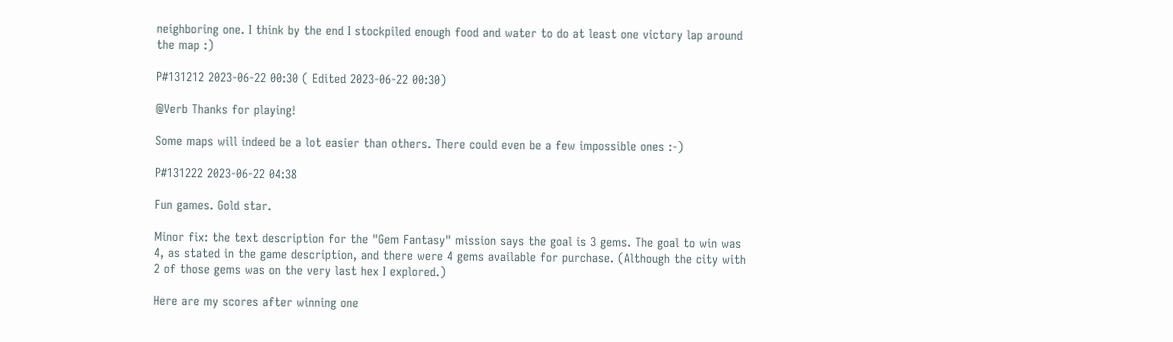neighboring one. I think by the end I stockpiled enough food and water to do at least one victory lap around the map :)

P#131212 2023-06-22 00:30 ( Edited 2023-06-22 00:30)

@Verb Thanks for playing!

Some maps will indeed be a lot easier than others. There could even be a few impossible ones :-)

P#131222 2023-06-22 04:38

Fun games. Gold star.

Minor fix: the text description for the "Gem Fantasy" mission says the goal is 3 gems. The goal to win was 4, as stated in the game description, and there were 4 gems available for purchase. (Although the city with 2 of those gems was on the very last hex I explored.)

Here are my scores after winning one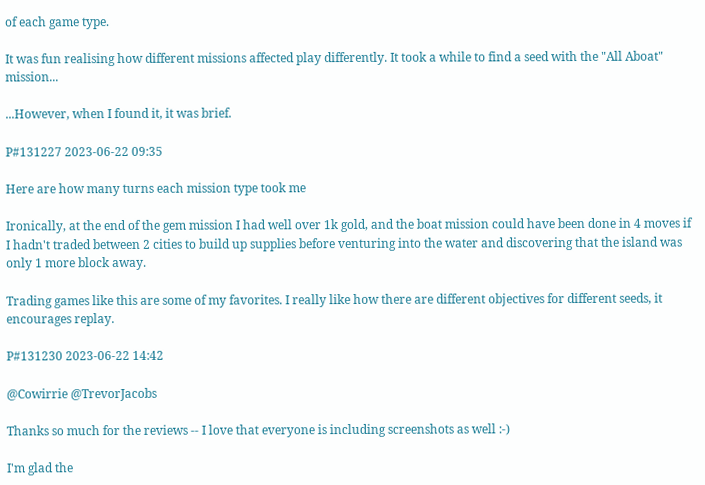of each game type.

It was fun realising how different missions affected play differently. It took a while to find a seed with the "All Aboat" mission...

...However, when I found it, it was brief.

P#131227 2023-06-22 09:35

Here are how many turns each mission type took me

Ironically, at the end of the gem mission I had well over 1k gold, and the boat mission could have been done in 4 moves if I hadn't traded between 2 cities to build up supplies before venturing into the water and discovering that the island was only 1 more block away.

Trading games like this are some of my favorites. I really like how there are different objectives for different seeds, it encourages replay.

P#131230 2023-06-22 14:42

@Cowirrie @TrevorJacobs

Thanks so much for the reviews -- I love that everyone is including screenshots as well :-)

I'm glad the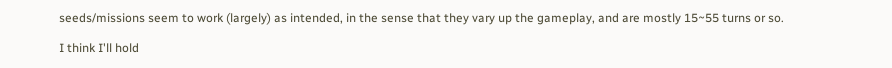seeds/missions seem to work (largely) as intended, in the sense that they vary up the gameplay, and are mostly 15~55 turns or so.

I think I'll hold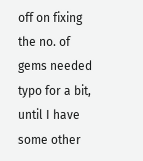off on fixing the no. of gems needed typo for a bit, until I have some other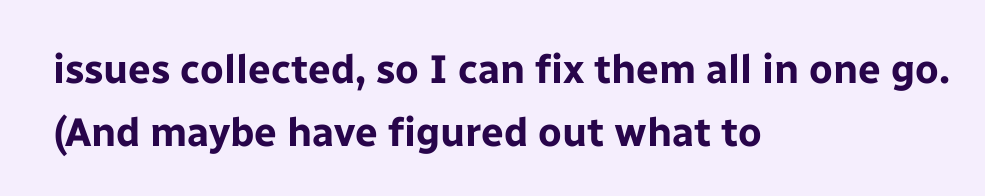issues collected, so I can fix them all in one go. (And maybe have figured out what to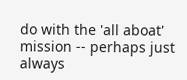do with the 'all aboat' mission -- perhaps just always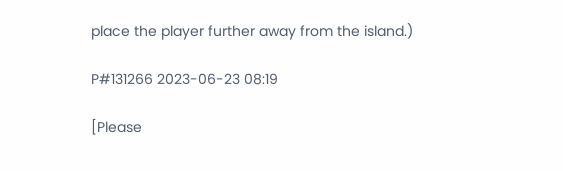place the player further away from the island.)

P#131266 2023-06-23 08:19

[Please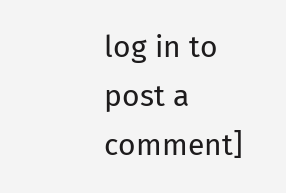log in to post a comment]